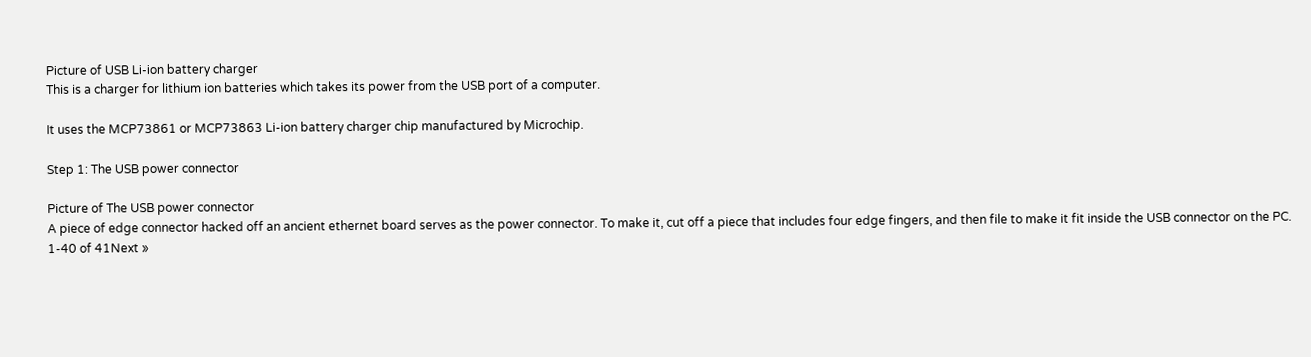Picture of USB Li-ion battery charger
This is a charger for lithium ion batteries which takes its power from the USB port of a computer.

It uses the MCP73861 or MCP73863 Li-ion battery charger chip manufactured by Microchip.

Step 1: The USB power connector

Picture of The USB power connector
A piece of edge connector hacked off an ancient ethernet board serves as the power connector. To make it, cut off a piece that includes four edge fingers, and then file to make it fit inside the USB connector on the PC.
1-40 of 41Next »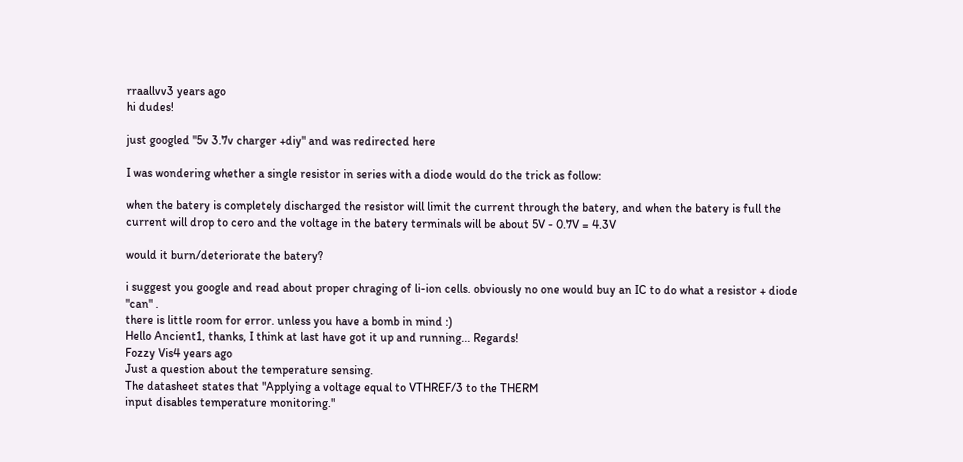rraallvv3 years ago
hi dudes!

just googled "5v 3.7v charger +diy" and was redirected here

I was wondering whether a single resistor in series with a diode would do the trick as follow:

when the batery is completely discharged the resistor will limit the current through the batery, and when the batery is full the current will drop to cero and the voltage in the batery terminals will be about 5V - 0.7V = 4.3V

would it burn/deteriorate the batery?

i suggest you google and read about proper chraging of li-ion cells. obviously no one would buy an IC to do what a resistor + diode "can" .
there is little room for error. unless you have a bomb in mind :)
Hello Ancient1, thanks, I think at last have got it up and running... Regards!
Fozzy Vis4 years ago
Just a question about the temperature sensing.
The datasheet states that "Applying a voltage equal to VTHREF/3 to the THERM
input disables temperature monitoring."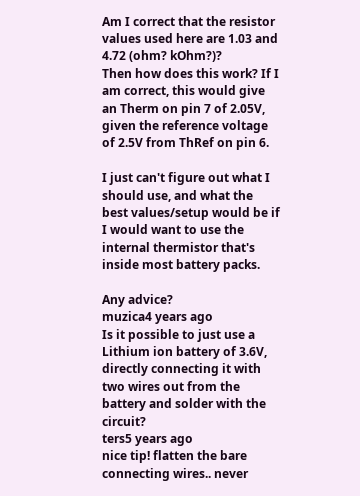Am I correct that the resistor values used here are 1.03 and 4.72 (ohm? kOhm?)?
Then how does this work? If I am correct, this would give an Therm on pin 7 of 2.05V, given the reference voltage of 2.5V from ThRef on pin 6.

I just can't figure out what I should use, and what the best values/setup would be if I would want to use the internal thermistor that's inside most battery packs.

Any advice?
muzica4 years ago
Is it possible to just use a Lithium ion battery of 3.6V, directly connecting it with two wires out from the battery and solder with the circuit?
ters5 years ago
nice tip! flatten the bare connecting wires.. never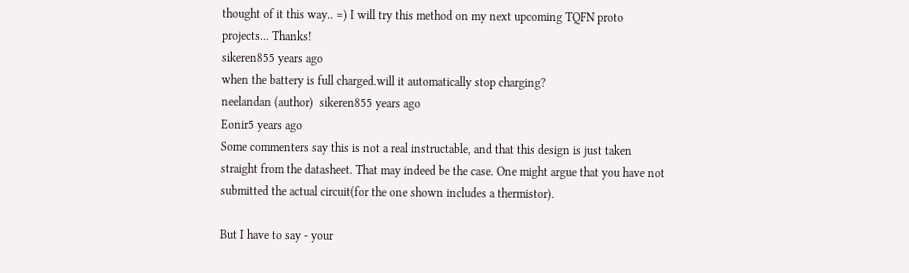thought of it this way.. =) I will try this method on my next upcoming TQFN proto projects... Thanks!
sikeren855 years ago
when the battery is full charged.will it automatically stop charging?
neelandan (author)  sikeren855 years ago
Eonir5 years ago
Some commenters say this is not a real instructable, and that this design is just taken straight from the datasheet. That may indeed be the case. One might argue that you have not submitted the actual circuit(for the one shown includes a thermistor).

But I have to say - your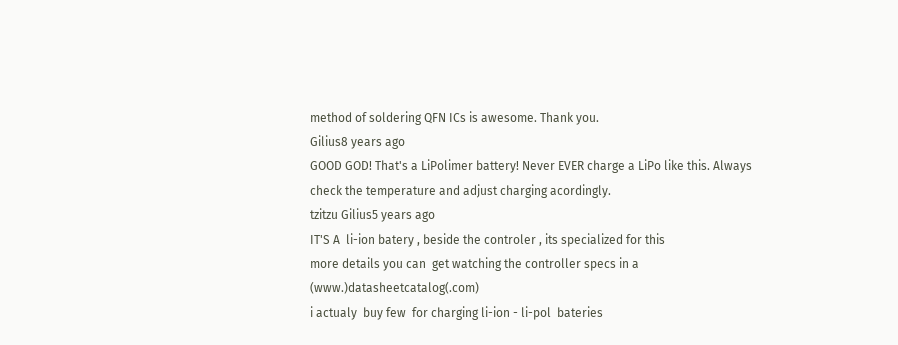method of soldering QFN ICs is awesome. Thank you.
Gilius8 years ago
GOOD GOD! That's a LiPolimer battery! Never EVER charge a LiPo like this. Always check the temperature and adjust charging acordingly.
tzitzu Gilius5 years ago
IT'S A  li-ion batery , beside the controler , its specialized for this
more details you can  get watching the controller specs in a (www.)datasheetcatalog(.com)
i actualy  buy few  for charging li-ion - li-pol  bateries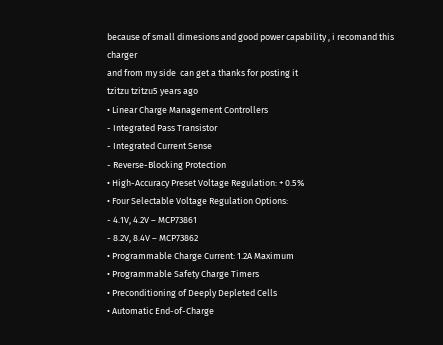because of small dimesions and good power capability , i recomand this charger
and from my side  can get a thanks for posting it
tzitzu tzitzu5 years ago
• Linear Charge Management Controllers
- Integrated Pass Transistor
- Integrated Current Sense
- Reverse-Blocking Protection
• High-Accuracy Preset Voltage Regulation: + 0.5%
• Four Selectable Voltage Regulation Options:
- 4.1V, 4.2V – MCP73861
- 8.2V, 8.4V – MCP73862
• Programmable Charge Current: 1.2A Maximum
• Programmable Safety Charge Timers
• Preconditioning of Deeply Depleted Cells
• Automatic End-of-Charge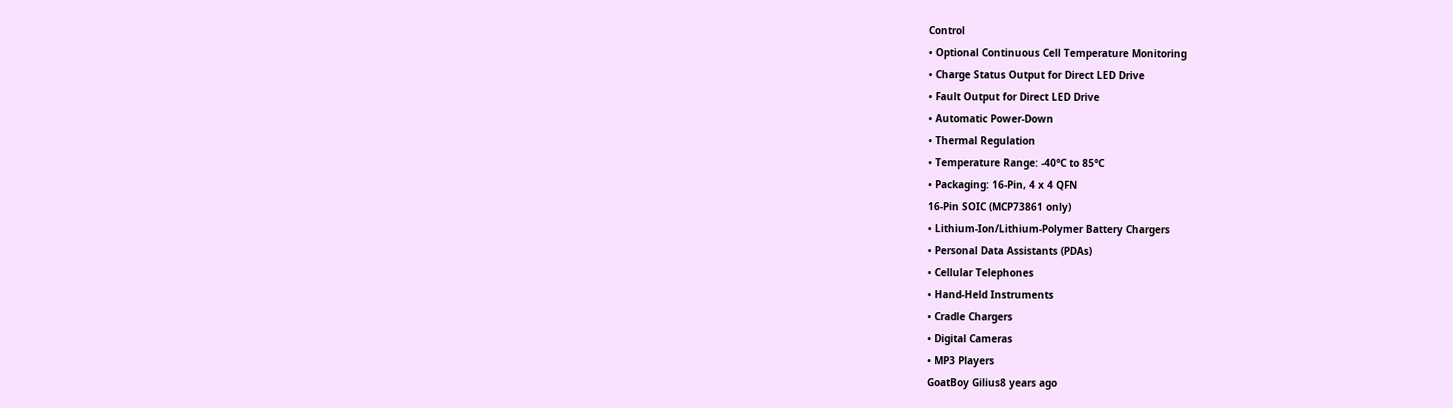Control
• Optional Continuous Cell Temperature Monitoring
• Charge Status Output for Direct LED Drive
• Fault Output for Direct LED Drive
• Automatic Power-Down
• Thermal Regulation
• Temperature Range: -40°C to 85°C
• Packaging: 16-Pin, 4 x 4 QFN
16-Pin SOIC (MCP73861 only)
• Lithium-Ion/Lithium-Polymer Battery Chargers
• Personal Data Assistants (PDAs)
• Cellular Telephones
• Hand-Held Instruments
• Cradle Chargers
• Digital Cameras
• MP3 Players
GoatBoy Gilius8 years ago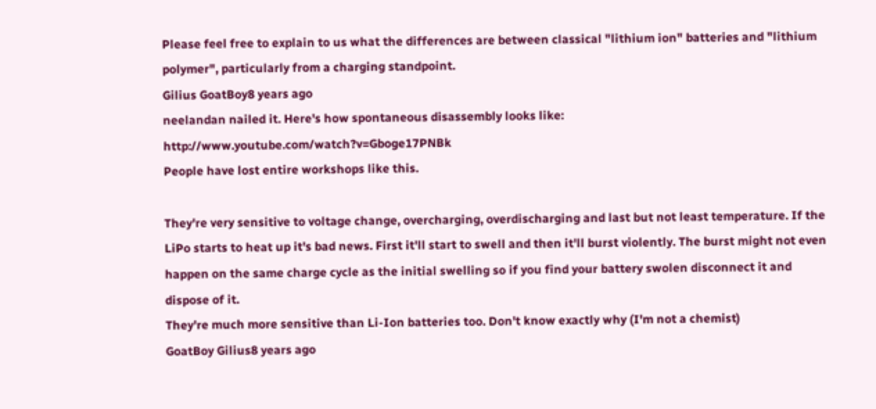Please feel free to explain to us what the differences are between classical "lithium ion" batteries and "lithium polymer", particularly from a charging standpoint.
Gilius GoatBoy8 years ago
neelandan nailed it. Here's how spontaneous disassembly looks like: http://www.youtube.com/watch?v=Gboge17PNBk
People have lost entire workshops like this.

They're very sensitive to voltage change, overcharging, overdischarging and last but not least temperature. If the LiPo starts to heat up it's bad news. First it'll start to swell and then it'll burst violently. The burst might not even happen on the same charge cycle as the initial swelling so if you find your battery swolen disconnect it and dispose of it.
They're much more sensitive than Li-Ion batteries too. Don't know exactly why (I'm not a chemist)
GoatBoy Gilius8 years ago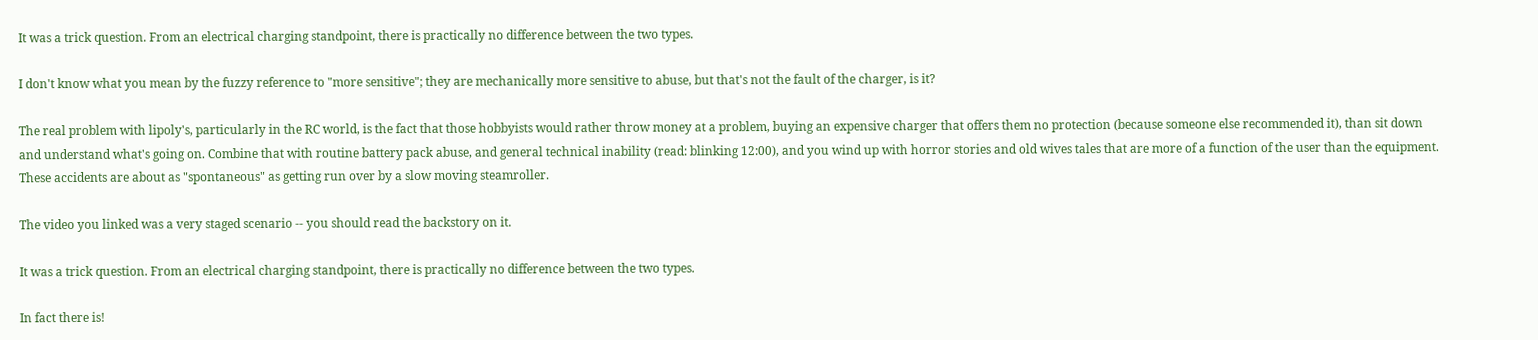It was a trick question. From an electrical charging standpoint, there is practically no difference between the two types.

I don't know what you mean by the fuzzy reference to "more sensitive"; they are mechanically more sensitive to abuse, but that's not the fault of the charger, is it?

The real problem with lipoly's, particularly in the RC world, is the fact that those hobbyists would rather throw money at a problem, buying an expensive charger that offers them no protection (because someone else recommended it), than sit down and understand what's going on. Combine that with routine battery pack abuse, and general technical inability (read: blinking 12:00), and you wind up with horror stories and old wives tales that are more of a function of the user than the equipment. These accidents are about as "spontaneous" as getting run over by a slow moving steamroller.

The video you linked was a very staged scenario -- you should read the backstory on it.

It was a trick question. From an electrical charging standpoint, there is practically no difference between the two types.

In fact there is!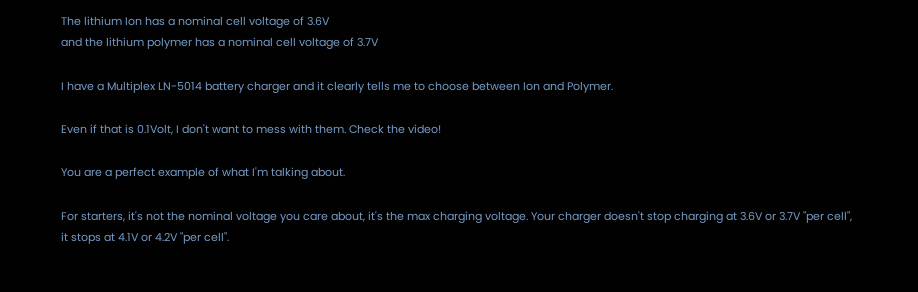The lithium Ion has a nominal cell voltage of 3.6V
and the lithium polymer has a nominal cell voltage of 3.7V

I have a Multiplex LN-5014 battery charger and it clearly tells me to choose between Ion and Polymer.

Even if that is 0.1Volt, I don't want to mess with them. Check the video!

You are a perfect example of what I'm talking about.

For starters, it's not the nominal voltage you care about, it's the max charging voltage. Your charger doesn't stop charging at 3.6V or 3.7V "per cell", it stops at 4.1V or 4.2V "per cell".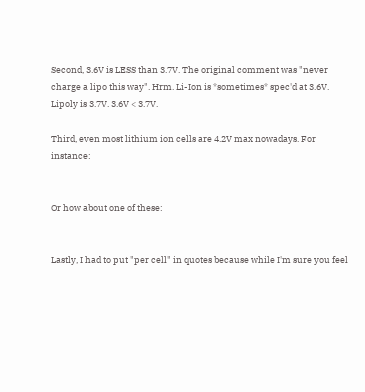Second, 3.6V is LESS than 3.7V. The original comment was "never charge a lipo this way". Hrm. Li-Ion is *sometimes* spec'd at 3.6V. Lipoly is 3.7V. 3.6V < 3.7V.

Third, even most lithium ion cells are 4.2V max nowadays. For instance:


Or how about one of these:


Lastly, I had to put "per cell" in quotes because while I'm sure you feel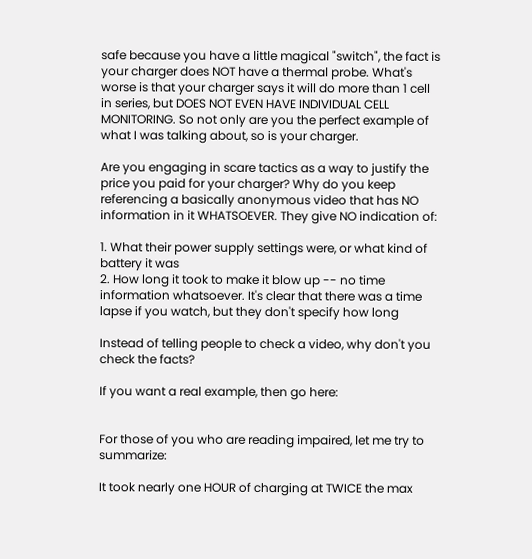safe because you have a little magical "switch", the fact is your charger does NOT have a thermal probe. What's worse is that your charger says it will do more than 1 cell in series, but DOES NOT EVEN HAVE INDIVIDUAL CELL MONITORING. So not only are you the perfect example of what I was talking about, so is your charger.

Are you engaging in scare tactics as a way to justify the price you paid for your charger? Why do you keep referencing a basically anonymous video that has NO information in it WHATSOEVER. They give NO indication of:

1. What their power supply settings were, or what kind of battery it was
2. How long it took to make it blow up -- no time information whatsoever. It's clear that there was a time lapse if you watch, but they don't specify how long

Instead of telling people to check a video, why don't you check the facts?

If you want a real example, then go here:


For those of you who are reading impaired, let me try to summarize:

It took nearly one HOUR of charging at TWICE the max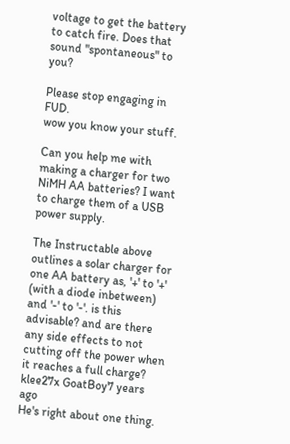voltage to get the battery to catch fire. Does that sound "spontaneous" to you?

Please stop engaging in FUD.
wow you know your stuff.

Can you help me with making a charger for two NiMH AA batteries? I want to charge them of a USB power supply.

The Instructable above outlines a solar charger for one AA battery as, '+' to '+' (with a diode inbetween) and '-' to '-'. is this advisable? and are there any side effects to not cutting off the power when it reaches a full charge?
klee27x GoatBoy7 years ago
He's right about one thing.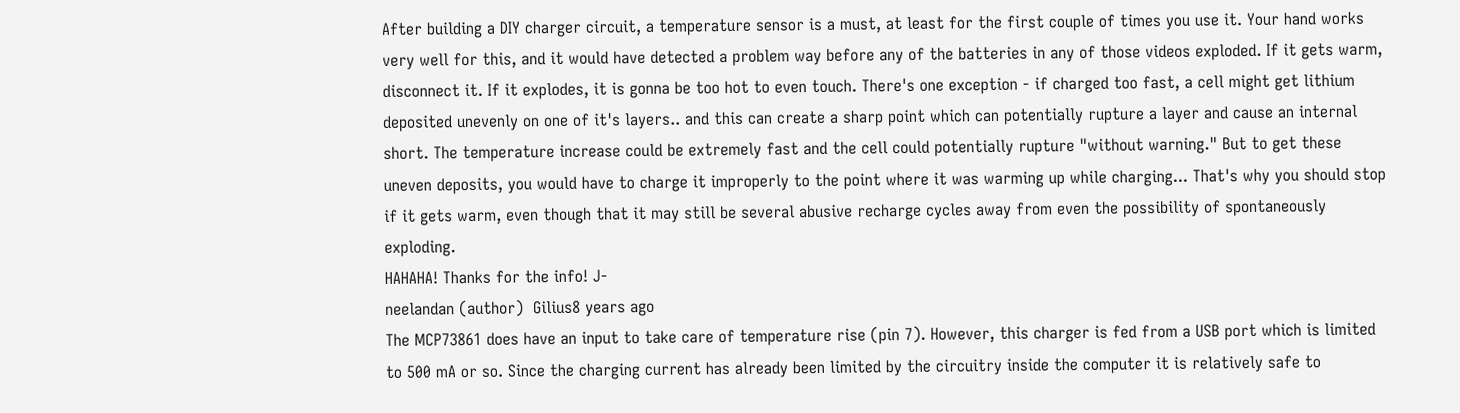After building a DIY charger circuit, a temperature sensor is a must, at least for the first couple of times you use it. Your hand works very well for this, and it would have detected a problem way before any of the batteries in any of those videos exploded. If it gets warm, disconnect it. If it explodes, it is gonna be too hot to even touch. There's one exception - if charged too fast, a cell might get lithium deposited unevenly on one of it's layers.. and this can create a sharp point which can potentially rupture a layer and cause an internal short. The temperature increase could be extremely fast and the cell could potentially rupture "without warning." But to get these uneven deposits, you would have to charge it improperly to the point where it was warming up while charging... That's why you should stop if it gets warm, even though that it may still be several abusive recharge cycles away from even the possibility of spontaneously exploding.
HAHAHA! Thanks for the info! J-
neelandan (author)  Gilius8 years ago
The MCP73861 does have an input to take care of temperature rise (pin 7). However, this charger is fed from a USB port which is limited to 500 mA or so. Since the charging current has already been limited by the circuitry inside the computer it is relatively safe to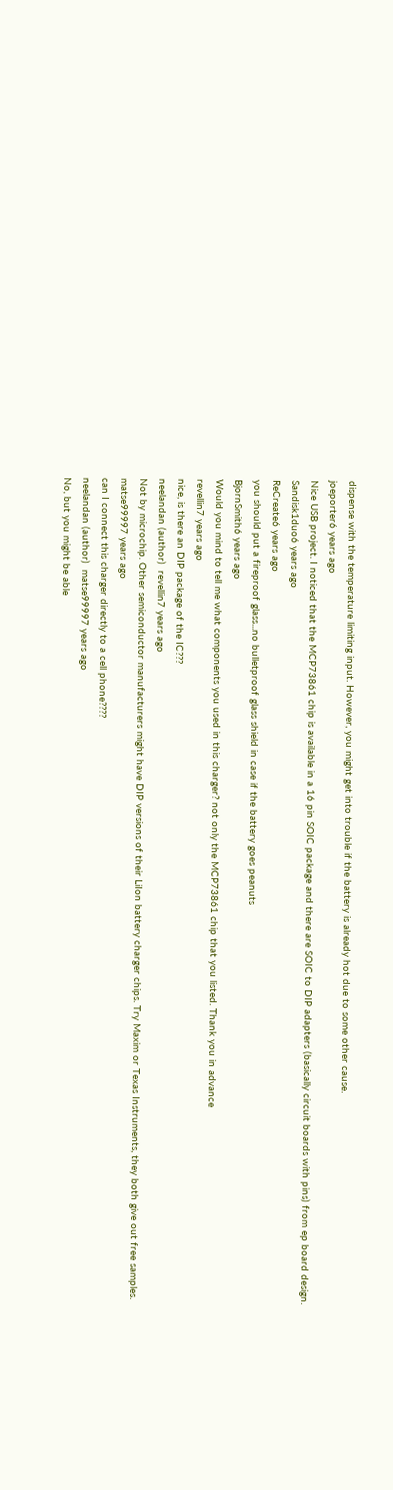dispense with the temperature limiting input. However, you might get into trouble if the battery is already hot due to some other cause.
joeporter6 years ago
Nice USB project. I noticed that the MCP73861 chip is available in a 16 pin SOIC package and there are SOIC to DIP adapters (basically circuit boards with pins) from ep board design.
Sandisk1duo6 years ago
ReCreate6 years ago
you should put a fireproof glass...no bulletproof glass shield in case if the battery goes peanuts
BjornSmith6 years ago
Would you mind to tell me what components you used in this charger? not only the MCP73861 chip that you listed. Thank you in advance
revellin7 years ago
nice, is there an DIP package of the IC???
neelandan (author)  revellin7 years ago
Not by microchip. Other semiconductor manufacturers might have DIP versions of their LiIon battery charger chips. Try Maxim or Texas Instruments, they both give out free samples.
matse99997 years ago
can I connect this charger directly to a cell phone????
neelandan (author)  matse99997 years ago
No, but you might be able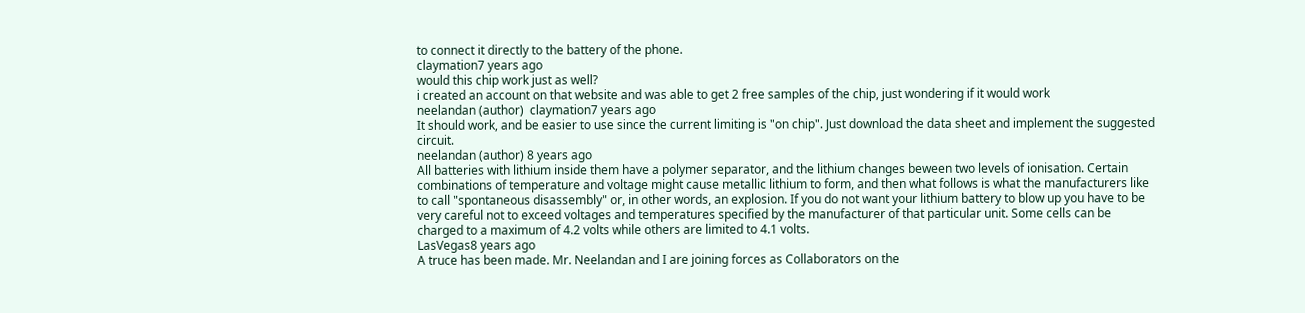to connect it directly to the battery of the phone.
claymation7 years ago
would this chip work just as well?
i created an account on that website and was able to get 2 free samples of the chip, just wondering if it would work
neelandan (author)  claymation7 years ago
It should work, and be easier to use since the current limiting is "on chip". Just download the data sheet and implement the suggested circuit.
neelandan (author) 8 years ago
All batteries with lithium inside them have a polymer separator, and the lithium changes beween two levels of ionisation. Certain combinations of temperature and voltage might cause metallic lithium to form, and then what follows is what the manufacturers like to call "spontaneous disassembly" or, in other words, an explosion. If you do not want your lithium battery to blow up you have to be very careful not to exceed voltages and temperatures specified by the manufacturer of that particular unit. Some cells can be charged to a maximum of 4.2 volts while others are limited to 4.1 volts.
LasVegas8 years ago
A truce has been made. Mr. Neelandan and I are joining forces as Collaborators on the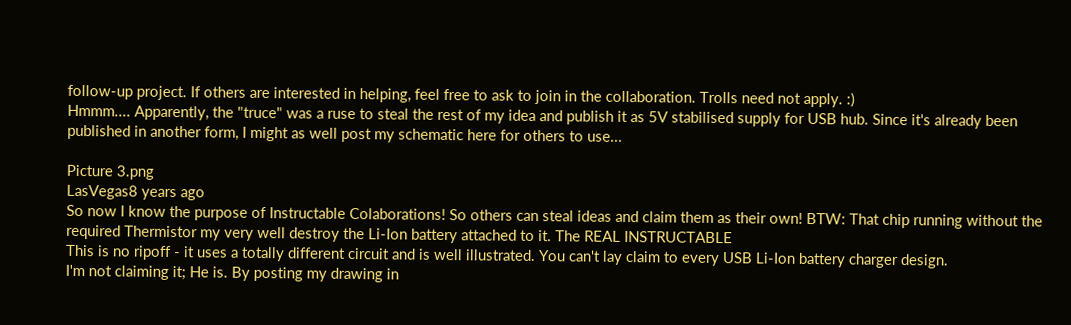follow-up project. If others are interested in helping, feel free to ask to join in the collaboration. Trolls need not apply. :)
Hmmm.... Apparently, the "truce" was a ruse to steal the rest of my idea and publish it as 5V stabilised supply for USB hub. Since it's already been published in another form, I might as well post my schematic here for others to use...

Picture 3.png
LasVegas8 years ago
So now I know the purpose of Instructable Colaborations! So others can steal ideas and claim them as their own! BTW: That chip running without the required Thermistor my very well destroy the Li-Ion battery attached to it. The REAL INSTRUCTABLE
This is no ripoff - it uses a totally different circuit and is well illustrated. You can't lay claim to every USB Li-Ion battery charger design.
I'm not claiming it; He is. By posting my drawing in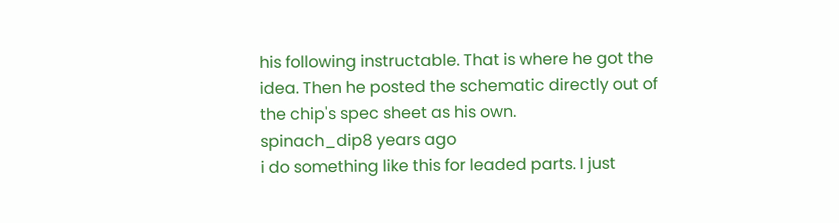his following instructable. That is where he got the idea. Then he posted the schematic directly out of the chip's spec sheet as his own.
spinach_dip8 years ago
i do something like this for leaded parts. I just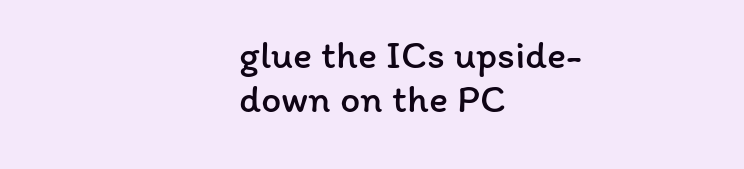glue the ICs upside-down on the PC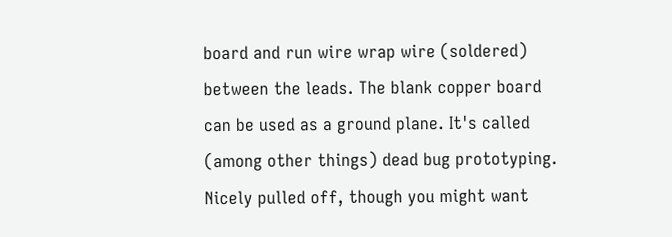board and run wire wrap wire (soldered) between the leads. The blank copper board can be used as a ground plane. It's called (among other things) dead bug prototyping. Nicely pulled off, though you might want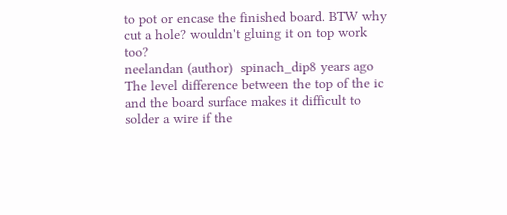to pot or encase the finished board. BTW why cut a hole? wouldn't gluing it on top work too?
neelandan (author)  spinach_dip8 years ago
The level difference between the top of the ic and the board surface makes it difficult to solder a wire if the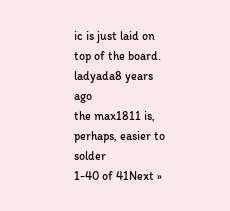ic is just laid on top of the board.
ladyada8 years ago
the max1811 is, perhaps, easier to solder
1-40 of 41Next »